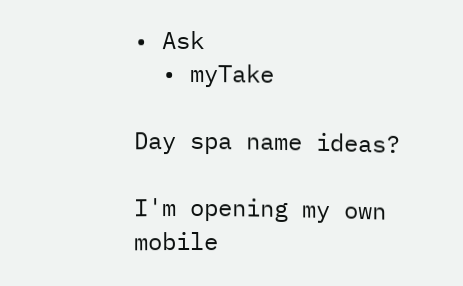• Ask
  • myTake

Day spa name ideas?

I'm opening my own mobile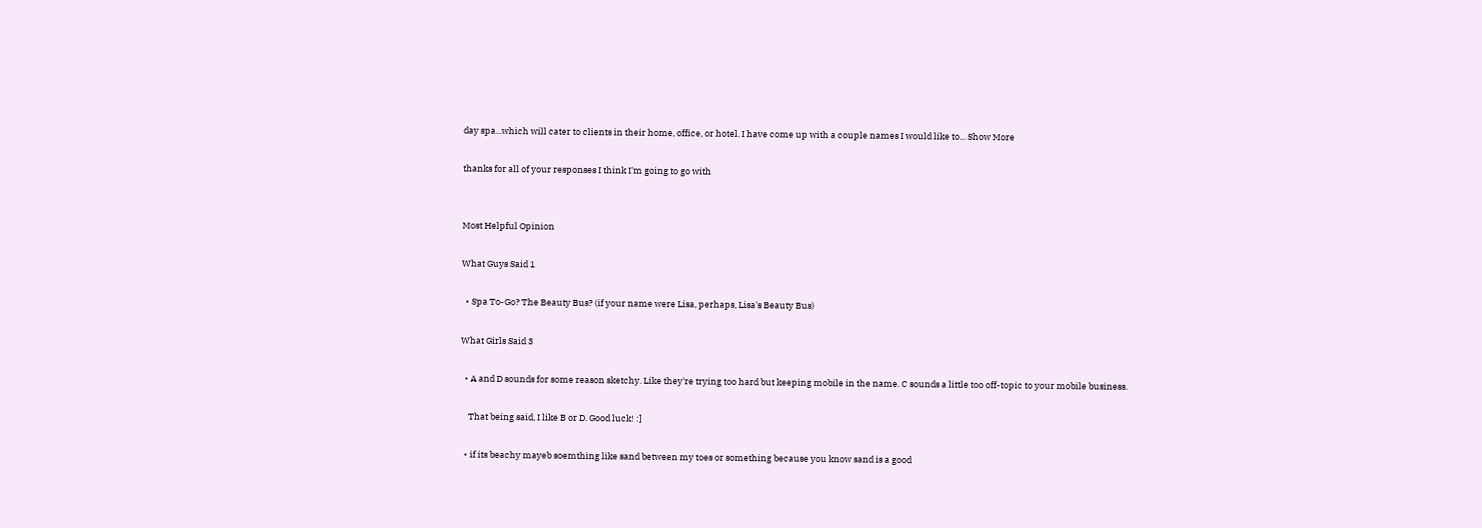day spa...which will cater to clients in their home, office, or hotel. I have come up with a couple names I would like to... Show More

thanks for all of your responses I think I'm going to go with


Most Helpful Opinion

What Guys Said 1

  • Spa To-Go? The Beauty Bus? (if your name were Lisa, perhaps, Lisa's Beauty Bus)

What Girls Said 3

  • A and D sounds for some reason sketchy. Like they're trying too hard but keeping mobile in the name. C sounds a little too off-topic to your mobile business.

    That being said, I like B or D. Good luck! :]

  • if its beachy mayeb soemthing like sand between my toes or something because you know sand is a good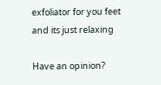exfoliator for you feet and its just relaxing

Have an opinion?